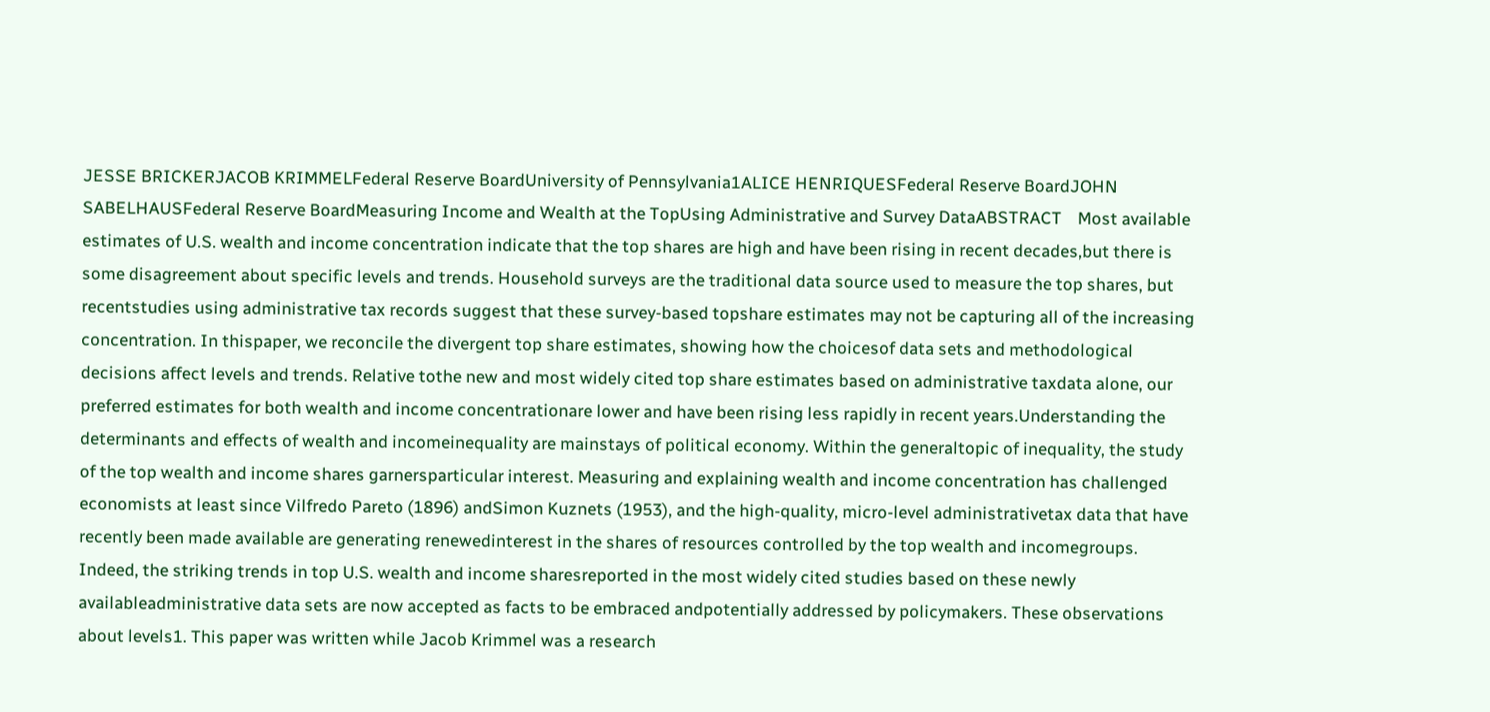JESSE BRICKERJACOB KRIMMELFederal Reserve BoardUniversity of Pennsylvania1ALICE HENRIQUESFederal Reserve BoardJOHN SABELHAUSFederal Reserve BoardMeasuring Income and Wealth at the TopUsing Administrative and Survey DataABSTRACT    Most available estimates of U.S. wealth and income concentration indicate that the top shares are high and have been rising in recent decades,but there is some disagreement about specific levels and trends. Household surveys are the traditional data source used to measure the top shares, but recentstudies using administrative tax records suggest that these survey-based topshare estimates may not be capturing all of the increasing concentration. In thispaper, we reconcile the divergent top share estimates, showing how the choicesof data sets and methodological decisions affect levels and trends. Relative tothe new and most widely cited top share estimates based on administrative taxdata alone, our preferred estimates for both wealth and income concentrationare lower and have been rising less rapidly in recent years.Understanding the determinants and effects of wealth and incomeinequality are mainstays of political economy. Within the generaltopic of inequality, the study of the top wealth and income shares garnersparticular interest. Measuring and explaining wealth and income concentration has challenged economists at least since Vilfredo Pareto (1896) andSimon Kuznets (1953), and the high-quality, micro-level administrativetax data that have recently been made available are generating renewedinterest in the shares of resources controlled by the top wealth and incomegroups. Indeed, the striking trends in top U.S. wealth and income sharesreported in the most widely cited studies based on these newly availableadministrative data sets are now accepted as facts to be embraced andpotentially addressed by policymakers. These observations about levels1. This paper was written while Jacob Krimmel was a research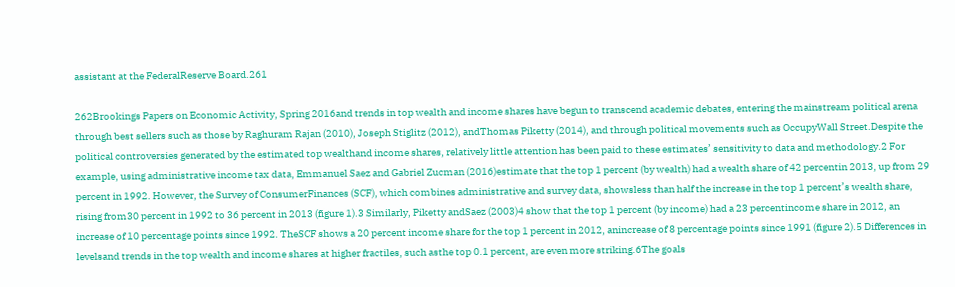assistant at the FederalReserve Board.261

262Brookings Papers on Economic Activity, Spring 2016and trends in top wealth and income shares have begun to transcend academic debates, entering the mainstream political arena through best sellers such as those by Raghuram Rajan (2010), Joseph Stiglitz (2012), andThomas Piketty (2014), and through political movements such as OccupyWall Street.Despite the political controversies generated by the estimated top wealthand income shares, relatively little attention has been paid to these estimates’ sensitivity to data and methodology.2 For example, using administrative income tax data, Emmanuel Saez and Gabriel Zucman (2016)estimate that the top 1 percent (by wealth) had a wealth share of 42 percentin 2013, up from 29 percent in 1992. However, the Survey of ConsumerFinances (SCF), which combines administrative and survey data, showsless than half the increase in the top 1 percent’s wealth share, rising from30 percent in 1992 to 36 percent in 2013 (figure 1).3 Similarly, Piketty andSaez (2003)4 show that the top 1 percent (by income) had a 23 percentincome share in 2012, an increase of 10 percentage points since 1992. TheSCF shows a 20 percent income share for the top 1 percent in 2012, anincrease of 8 percentage points since 1991 (figure 2).5 Differences in levelsand trends in the top wealth and income shares at higher fractiles, such asthe top 0.1 percent, are even more striking.6The goals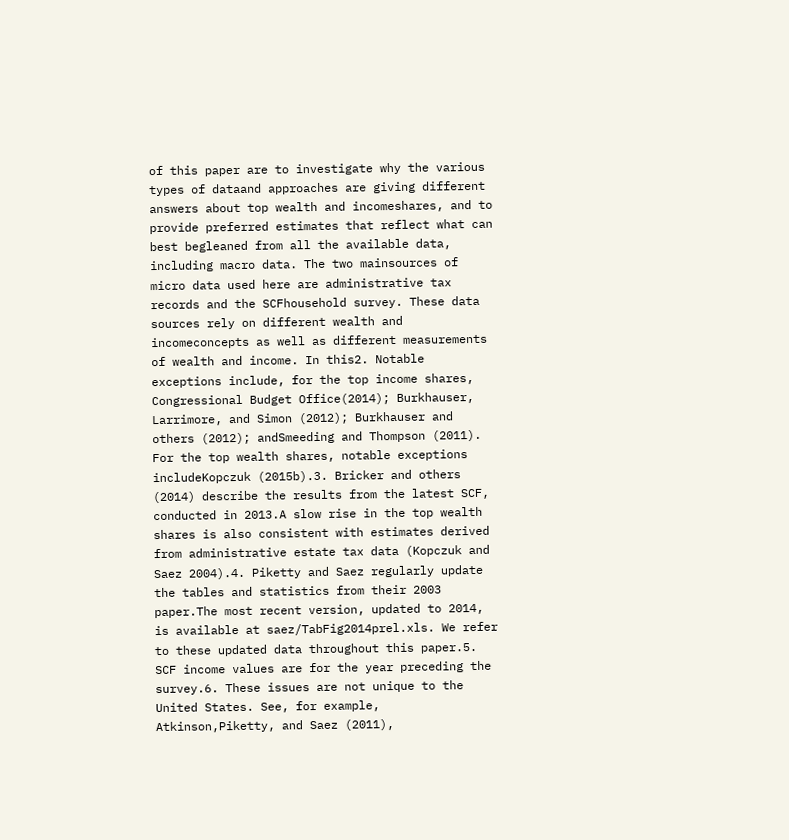of this paper are to investigate why the various types of dataand approaches are giving different answers about top wealth and incomeshares, and to provide preferred estimates that reflect what can best begleaned from all the available data, including macro data. The two mainsources of micro data used here are administrative tax records and the SCFhousehold survey. These data sources rely on different wealth and incomeconcepts as well as different measurements of wealth and income. In this2. Notable exceptions include, for the top income shares, Congressional Budget Office(2014); Burkhauser, Larrimore, and Simon (2012); Burkhauser and others (2012); andSmeeding and Thompson (2011). For the top wealth shares, notable exceptions includeKopczuk (2015b).3. Bricker and others (2014) describe the results from the latest SCF, conducted in 2013.A slow rise in the top wealth shares is also consistent with estimates derived from administrative estate tax data (Kopczuk and Saez 2004).4. Piketty and Saez regularly update the tables and statistics from their 2003 paper.The most recent version, updated to 2014, is available at saez/TabFig2014prel.xls. We refer to these updated data throughout this paper.5. SCF income values are for the year preceding the survey.6. These issues are not unique to the United States. See, for example, Atkinson,Piketty, and Saez (2011),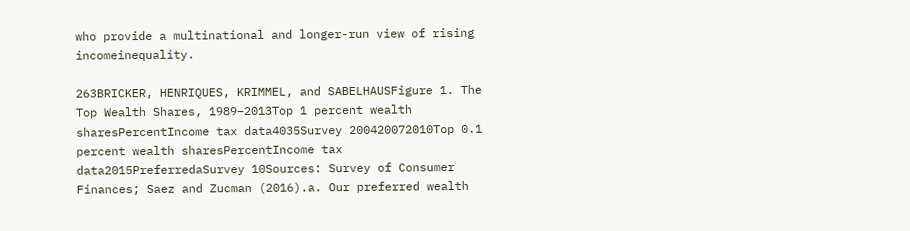who provide a multinational and longer-run view of rising incomeinequality.

263BRICKER, HENRIQUES, KRIMMEL, and SABELHAUSFigure 1. The Top Wealth Shares, 1989–2013Top 1 percent wealth sharesPercentIncome tax data4035Survey 200420072010Top 0.1 percent wealth sharesPercentIncome tax data2015PreferredaSurvey 10Sources: Survey of Consumer Finances; Saez and Zucman (2016).a. Our preferred wealth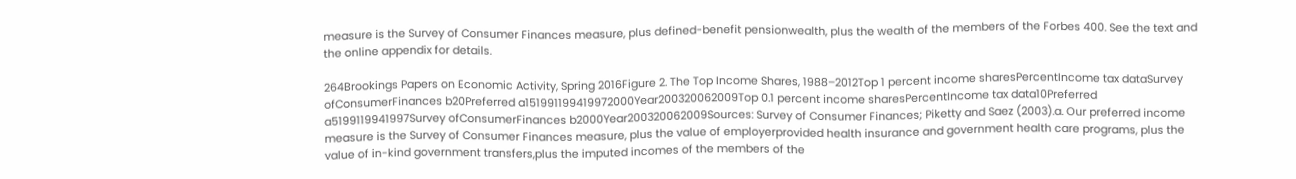measure is the Survey of Consumer Finances measure, plus defined-benefit pensionwealth, plus the wealth of the members of the Forbes 400. See the text and the online appendix for details.

264Brookings Papers on Economic Activity, Spring 2016Figure 2. The Top Income Shares, 1988–2012Top 1 percent income sharesPercentIncome tax dataSurvey ofConsumerFinances b20Preferred a151991199419972000Year200320062009Top 0.1 percent income sharesPercentIncome tax data10Preferred a5199119941997Survey ofConsumerFinances b2000Year200320062009Sources: Survey of Consumer Finances; Piketty and Saez (2003).a. Our preferred income measure is the Survey of Consumer Finances measure, plus the value of employerprovided health insurance and government health care programs, plus the value of in-kind government transfers,plus the imputed incomes of the members of the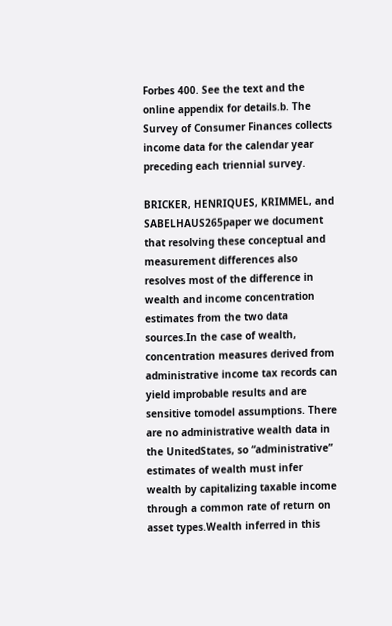Forbes 400. See the text and the online appendix for details.b. The Survey of Consumer Finances collects income data for the calendar year preceding each triennial survey.

BRICKER, HENRIQUES, KRIMMEL, and SABELHAUS265paper we document that resolving these conceptual and measurement differences also resolves most of the difference in wealth and income concentration estimates from the two data sources.In the case of wealth, concentration measures derived from administrative income tax records can yield improbable results and are sensitive tomodel assumptions. There are no administrative wealth data in the UnitedStates, so “administrative” estimates of wealth must infer wealth by capitalizing taxable income through a common rate of return on asset types.Wealth inferred in this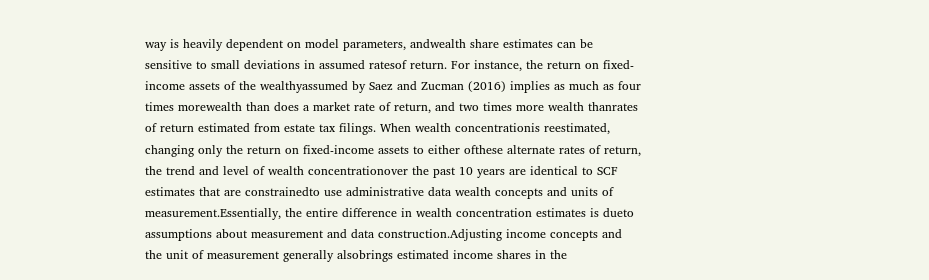way is heavily dependent on model parameters, andwealth share estimates can be sensitive to small deviations in assumed ratesof return. For instance, the return on fixed-income assets of the wealthyassumed by Saez and Zucman (2016) implies as much as four times morewealth than does a market rate of return, and two times more wealth thanrates of return estimated from estate tax filings. When wealth concentrationis reestimated, changing only the return on fixed-income assets to either ofthese alternate rates of return, the trend and level of wealth concentrationover the past 10 years are identical to SCF estimates that are constrainedto use administrative data wealth concepts and units of measurement.Essentially, the entire difference in wealth concentration estimates is dueto assumptions about measurement and data construction.Adjusting income concepts and the unit of measurement generally alsobrings estimated income shares in the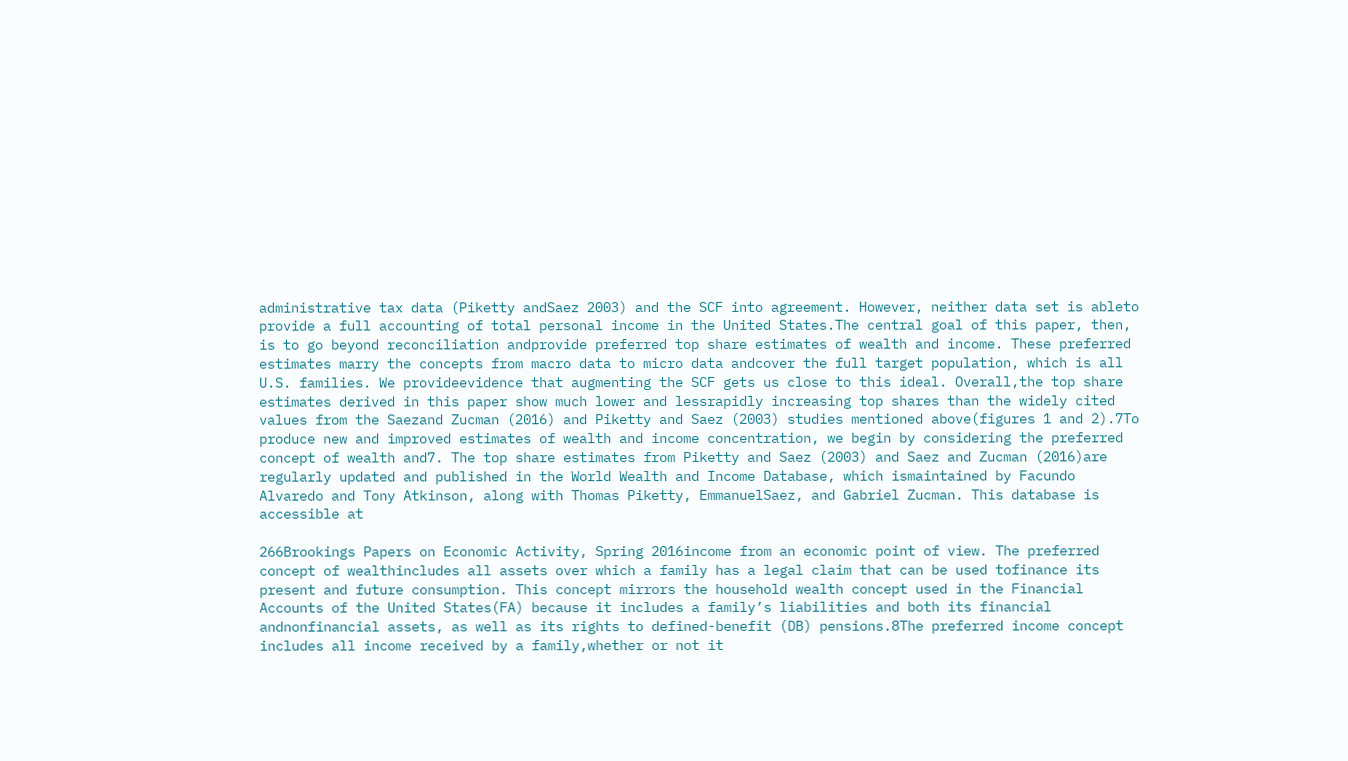administrative tax data (Piketty andSaez 2003) and the SCF into agreement. However, neither data set is ableto provide a full accounting of total personal income in the United States.The central goal of this paper, then, is to go beyond reconciliation andprovide preferred top share estimates of wealth and income. These preferred estimates marry the concepts from macro data to micro data andcover the full target population, which is all U.S. families. We provideevidence that augmenting the SCF gets us close to this ideal. Overall,the top share estimates derived in this paper show much lower and lessrapidly increasing top shares than the widely cited values from the Saezand Zucman (2016) and Piketty and Saez (2003) studies mentioned above(figures 1 and 2).7To produce new and improved estimates of wealth and income concentration, we begin by considering the preferred concept of wealth and7. The top share estimates from Piketty and Saez (2003) and Saez and Zucman (2016)are regularly updated and published in the World Wealth and Income Database, which ismaintained by Facundo Alvaredo and Tony Atkinson, along with Thomas Piketty, EmmanuelSaez, and Gabriel Zucman. This database is accessible at

266Brookings Papers on Economic Activity, Spring 2016income from an economic point of view. The preferred concept of wealthincludes all assets over which a family has a legal claim that can be used tofinance its present and future consumption. This concept mirrors the household wealth concept used in the Financial Accounts of the United States(FA) because it includes a family’s liabilities and both its financial andnonfinancial assets, as well as its rights to defined-benefit (DB) pensions.8The preferred income concept includes all income received by a family,whether or not it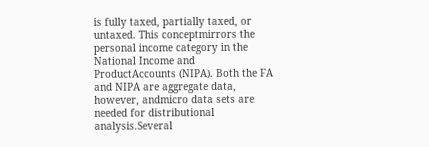is fully taxed, partially taxed, or untaxed. This conceptmirrors the personal income category in the National Income and ProductAccounts (NIPA). Both the FA and NIPA are aggregate data, however, andmicro data sets are needed for distributional analysis.Several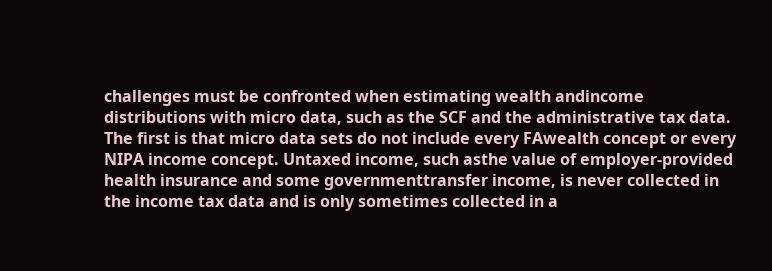challenges must be confronted when estimating wealth andincome distributions with micro data, such as the SCF and the administrative tax data. The first is that micro data sets do not include every FAwealth concept or every NIPA income concept. Untaxed income, such asthe value of employer-provided health insurance and some governmenttransfer income, is never collected in the income tax data and is only sometimes collected in a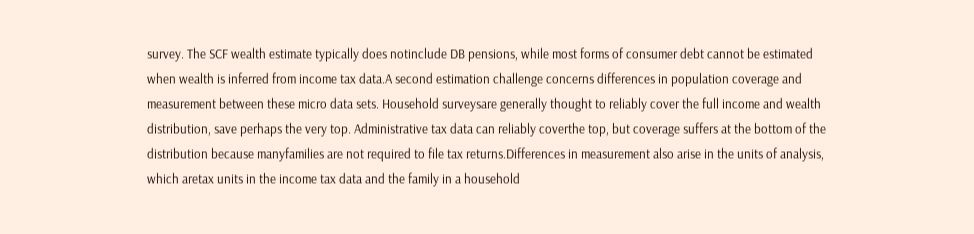survey. The SCF wealth estimate typically does notinclude DB pensions, while most forms of consumer debt cannot be estimated when wealth is inferred from income tax data.A second estimation challenge concerns differences in population coverage and measurement between these micro data sets. Household surveysare generally thought to reliably cover the full income and wealth distribution, save perhaps the very top. Administrative tax data can reliably coverthe top, but coverage suffers at the bottom of the distribution because manyfamilies are not required to file tax returns.Differences in measurement also arise in the units of analysis, which aretax units in the income tax data and the family in a household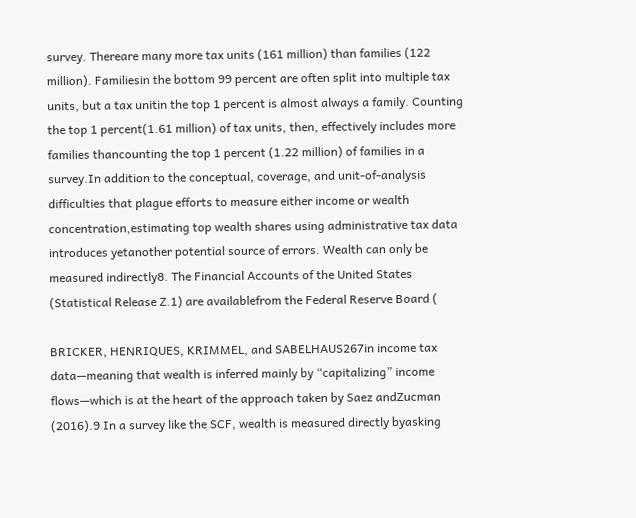survey. Thereare many more tax units (161 million) than families (122 million). Familiesin the bottom 99 percent are often split into multiple tax units, but a tax unitin the top 1 percent is almost always a family. Counting the top 1 percent(1.61 million) of tax units, then, effectively includes more families thancounting the top 1 percent (1.22 million) of families in a survey.In addition to the conceptual, coverage, and unit-of-analysis difficulties that plague efforts to measure either income or wealth concentration,estimating top wealth shares using administrative tax data introduces yetanother potential source of errors. Wealth can only be measured indirectly8. The Financial Accounts of the United States (Statistical Release Z.1) are availablefrom the Federal Reserve Board (

BRICKER, HENRIQUES, KRIMMEL, and SABELHAUS267in income tax data—meaning that wealth is inferred mainly by “capitalizing” income flows—which is at the heart of the approach taken by Saez andZucman (2016).9 In a survey like the SCF, wealth is measured directly byasking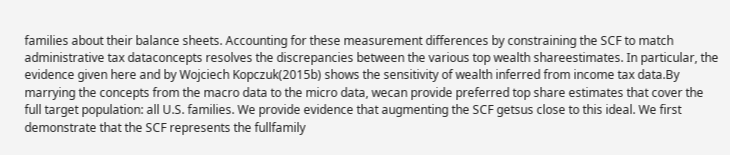families about their balance sheets. Accounting for these measurement differences by constraining the SCF to match administrative tax dataconcepts resolves the discrepancies between the various top wealth shareestimates. In particular, the evidence given here and by Wojciech Kopczuk(2015b) shows the sensitivity of wealth inferred from income tax data.By marrying the concepts from the macro data to the micro data, wecan provide preferred top share estimates that cover the full target population: all U.S. families. We provide evidence that augmenting the SCF getsus close to this ideal. We first demonstrate that the SCF represents the fullfamily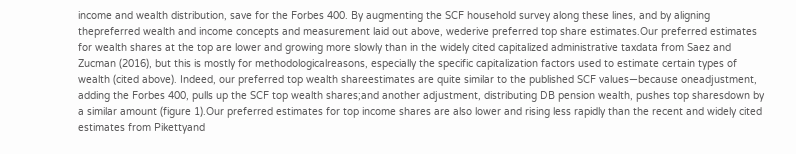income and wealth distribution, save for the Forbes 400. By augmenting the SCF household survey along these lines, and by aligning thepreferred wealth and income concepts and measurement laid out above, wederive preferred top share estimates.Our preferred estimates for wealth shares at the top are lower and growing more slowly than in the widely cited capitalized administrative taxdata from Saez and Zucman (2016), but this is mostly for methodologicalreasons, especially the specific capitalization factors used to estimate certain types of wealth (cited above). Indeed, our preferred top wealth shareestimates are quite similar to the published SCF values—because oneadjustment, adding the Forbes 400, pulls up the SCF top wealth shares;and another adjustment, distributing DB pension wealth, pushes top sharesdown by a similar amount (figure 1).Our preferred estimates for top income shares are also lower and rising less rapidly than the recent and widely cited estimates from Pikettyand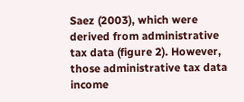Saez (2003), which were derived from administrative tax data (figure 2). However, those administrative tax data income